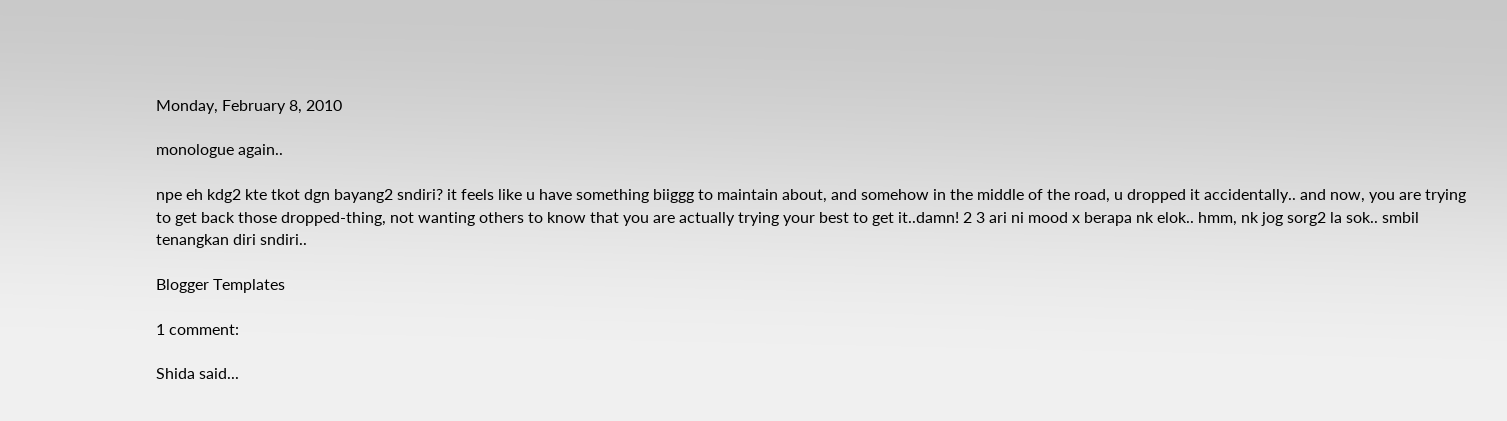Monday, February 8, 2010

monologue again..

npe eh kdg2 kte tkot dgn bayang2 sndiri? it feels like u have something biiggg to maintain about, and somehow in the middle of the road, u dropped it accidentally.. and now, you are trying to get back those dropped-thing, not wanting others to know that you are actually trying your best to get it..damn! 2 3 ari ni mood x berapa nk elok.. hmm, nk jog sorg2 la sok.. smbil tenangkan diri sndiri..

Blogger Templates

1 comment:

Shida said...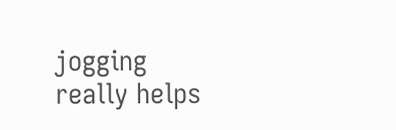jogging really helps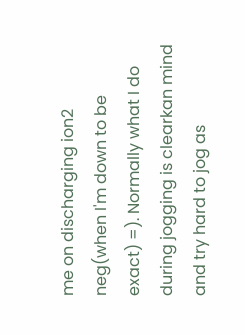me on discharging ion2 neg(when I'm down to be exact) =). Normally what I do during jogging is clearkan mind and try hard to jog as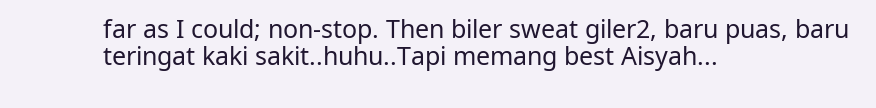far as I could; non-stop. Then biler sweat giler2, baru puas, baru teringat kaki sakit..huhu..Tapi memang best Aisyah...